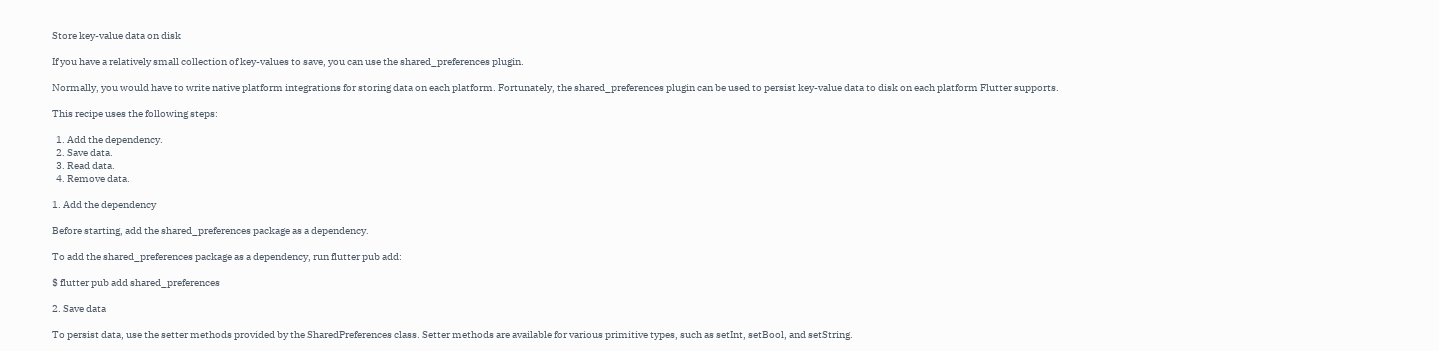Store key-value data on disk

If you have a relatively small collection of key-values to save, you can use the shared_preferences plugin.

Normally, you would have to write native platform integrations for storing data on each platform. Fortunately, the shared_preferences plugin can be used to persist key-value data to disk on each platform Flutter supports.

This recipe uses the following steps:

  1. Add the dependency.
  2. Save data.
  3. Read data.
  4. Remove data.

1. Add the dependency

Before starting, add the shared_preferences package as a dependency.

To add the shared_preferences package as a dependency, run flutter pub add:

$ flutter pub add shared_preferences

2. Save data

To persist data, use the setter methods provided by the SharedPreferences class. Setter methods are available for various primitive types, such as setInt, setBool, and setString.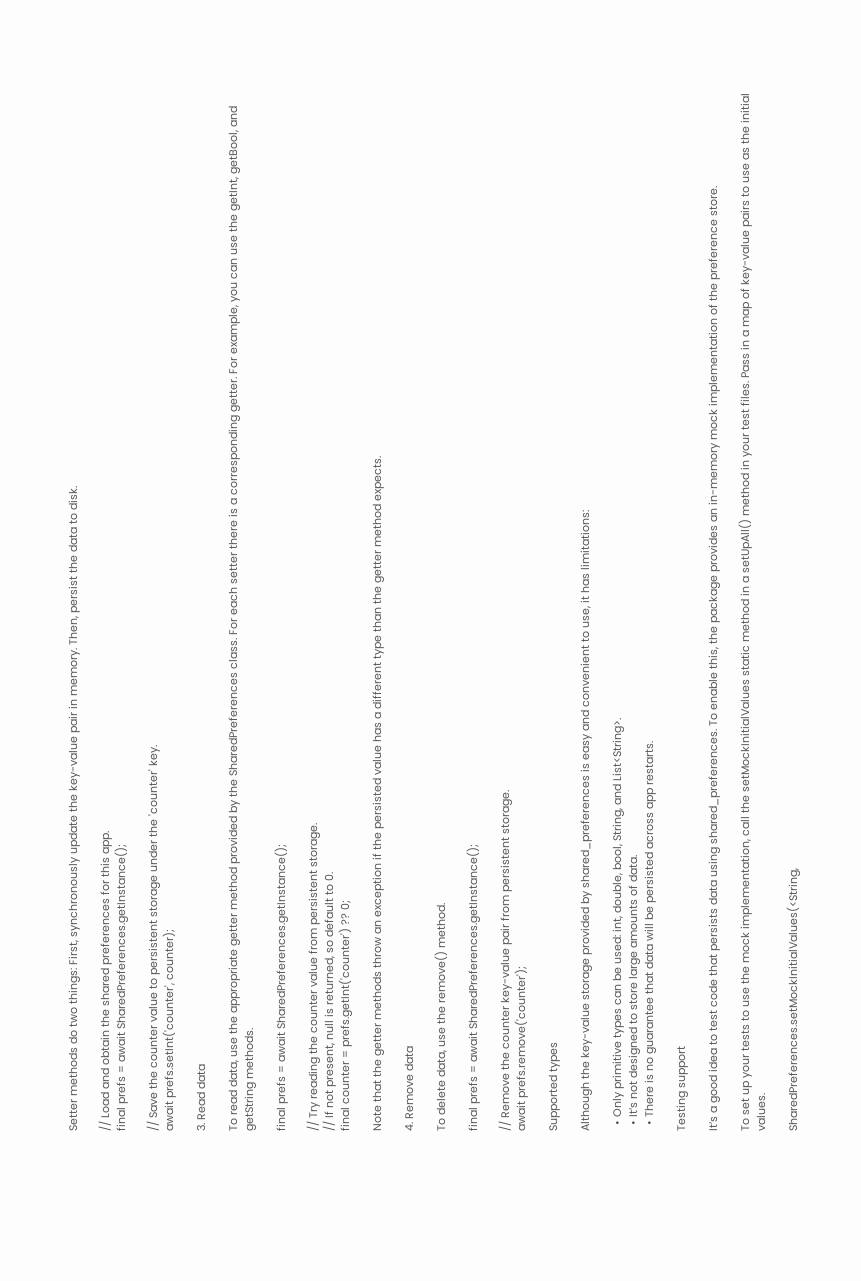Setter methods do two things: First, synchronously update the key-value pair in memory. Then, persist the data to disk.

// Load and obtain the shared preferences for this app.
final prefs = await SharedPreferences.getInstance();

// Save the counter value to persistent storage under the 'counter' key.
await prefs.setInt('counter', counter);

3. Read data

To read data, use the appropriate getter method provided by the SharedPreferences class. For each setter there is a corresponding getter. For example, you can use the getInt, getBool, and getString methods.

final prefs = await SharedPreferences.getInstance();

// Try reading the counter value from persistent storage.
// If not present, null is returned, so default to 0.
final counter = prefs.getInt('counter') ?? 0;

Note that the getter methods throw an exception if the persisted value has a different type than the getter method expects.

4. Remove data

To delete data, use the remove() method.

final prefs = await SharedPreferences.getInstance();

// Remove the counter key-value pair from persistent storage.
await prefs.remove('counter');

Supported types

Although the key-value storage provided by shared_preferences is easy and convenient to use, it has limitations:

  • Only primitive types can be used: int, double, bool, String, and List<String>.
  • It’s not designed to store large amounts of data.
  • There is no guarantee that data will be persisted across app restarts.

Testing support

It’s a good idea to test code that persists data using shared_preferences. To enable this, the package provides an in-memory mock implementation of the preference store.

To set up your tests to use the mock implementation, call the setMockInitialValues static method in a setUpAll() method in your test files. Pass in a map of key-value pairs to use as the initial values.

SharedPreferences.setMockInitialValues(<String,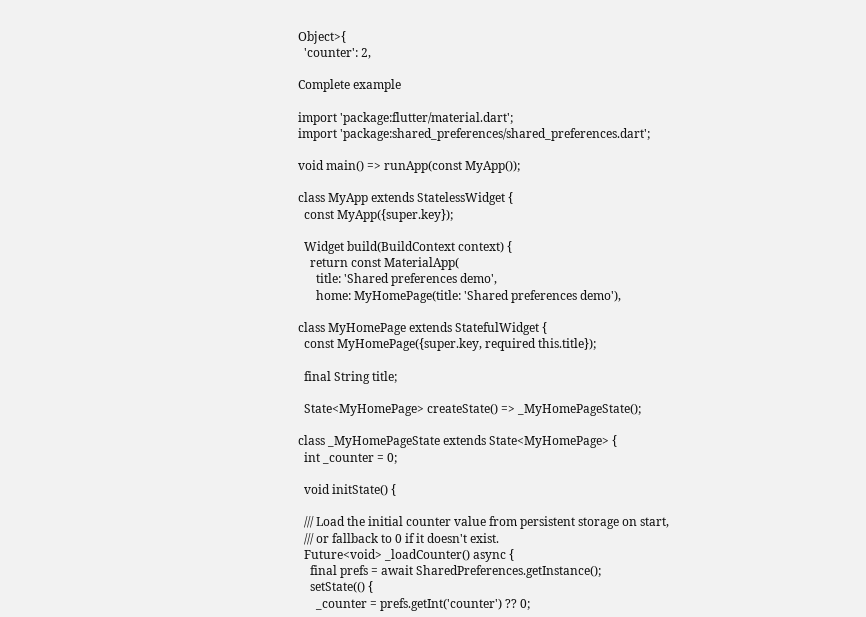Object>{
  'counter': 2,

Complete example

import 'package:flutter/material.dart';
import 'package:shared_preferences/shared_preferences.dart';

void main() => runApp(const MyApp());

class MyApp extends StatelessWidget {
  const MyApp({super.key});

  Widget build(BuildContext context) {
    return const MaterialApp(
      title: 'Shared preferences demo',
      home: MyHomePage(title: 'Shared preferences demo'),

class MyHomePage extends StatefulWidget {
  const MyHomePage({super.key, required this.title});

  final String title;

  State<MyHomePage> createState() => _MyHomePageState();

class _MyHomePageState extends State<MyHomePage> {
  int _counter = 0;

  void initState() {

  /// Load the initial counter value from persistent storage on start,
  /// or fallback to 0 if it doesn't exist.
  Future<void> _loadCounter() async {
    final prefs = await SharedPreferences.getInstance();
    setState(() {
      _counter = prefs.getInt('counter') ?? 0;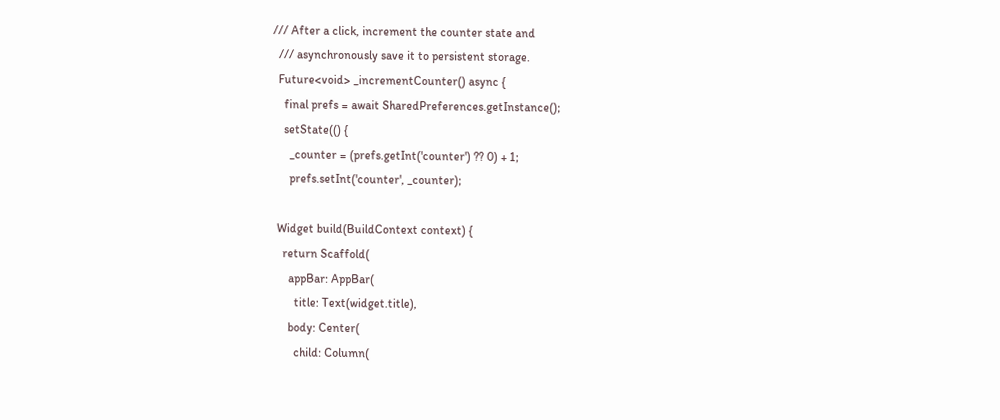/// After a click, increment the counter state and
  /// asynchronously save it to persistent storage.
  Future<void> _incrementCounter() async {
    final prefs = await SharedPreferences.getInstance();
    setState(() {
      _counter = (prefs.getInt('counter') ?? 0) + 1;
      prefs.setInt('counter', _counter);

  Widget build(BuildContext context) {
    return Scaffold(
      appBar: AppBar(
        title: Text(widget.title),
      body: Center(
        child: Column(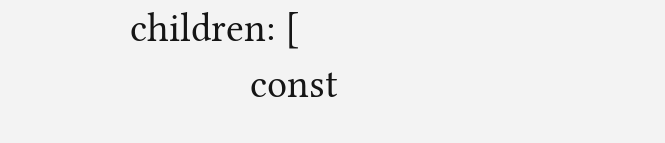children: [
            const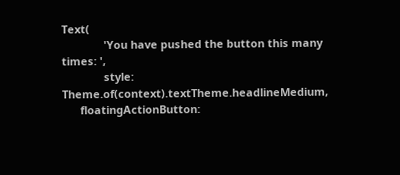Text(
              'You have pushed the button this many times: ',
              style: Theme.of(context).textTheme.headlineMedium,
      floatingActionButton: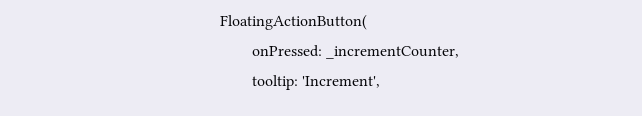FloatingActionButton(
        onPressed: _incrementCounter,
        tooltip: 'Increment',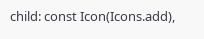child: const Icon(Icons.add),